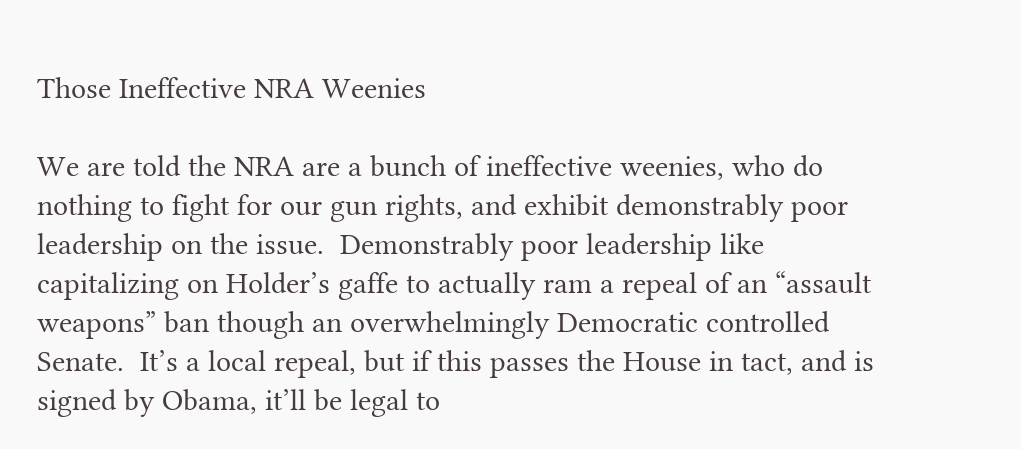Those Ineffective NRA Weenies

We are told the NRA are a bunch of ineffective weenies, who do nothing to fight for our gun rights, and exhibit demonstrably poor leadership on the issue.  Demonstrably poor leadership like capitalizing on Holder’s gaffe to actually ram a repeal of an “assault weapons” ban though an overwhelmingly Democratic controlled Senate.  It’s a local repeal, but if this passes the House in tact, and is signed by Obama, it’ll be legal to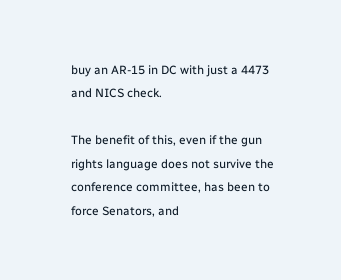buy an AR-15 in DC with just a 4473 and NICS check.

The benefit of this, even if the gun rights language does not survive the conference committee, has been to force Senators, and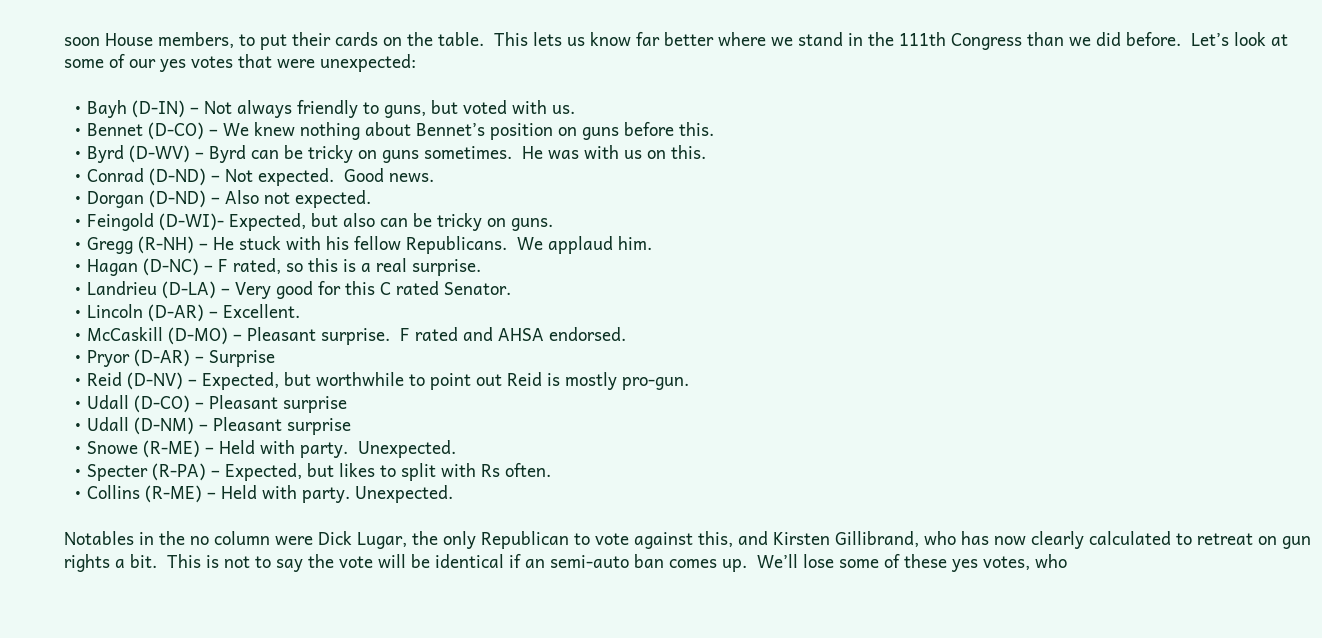soon House members, to put their cards on the table.  This lets us know far better where we stand in the 111th Congress than we did before.  Let’s look at some of our yes votes that were unexpected:

  • Bayh (D-IN) – Not always friendly to guns, but voted with us.
  • Bennet (D-CO) – We knew nothing about Bennet’s position on guns before this.
  • Byrd (D-WV) – Byrd can be tricky on guns sometimes.  He was with us on this.
  • Conrad (D-ND) – Not expected.  Good news.
  • Dorgan (D-ND) – Also not expected.
  • Feingold (D-WI)- Expected, but also can be tricky on guns.
  • Gregg (R-NH) – He stuck with his fellow Republicans.  We applaud him.
  • Hagan (D-NC) – F rated, so this is a real surprise.
  • Landrieu (D-LA) – Very good for this C rated Senator.
  • Lincoln (D-AR) – Excellent.
  • McCaskill (D-MO) – Pleasant surprise.  F rated and AHSA endorsed.
  • Pryor (D-AR) – Surprise
  • Reid (D-NV) – Expected, but worthwhile to point out Reid is mostly pro-gun.
  • Udall (D-CO) – Pleasant surprise
  • Udall (D-NM) – Pleasant surprise
  • Snowe (R-ME) – Held with party.  Unexpected.
  • Specter (R-PA) – Expected, but likes to split with Rs often.
  • Collins (R-ME) – Held with party. Unexpected.

Notables in the no column were Dick Lugar, the only Republican to vote against this, and Kirsten Gillibrand, who has now clearly calculated to retreat on gun rights a bit.  This is not to say the vote will be identical if an semi-auto ban comes up.  We’ll lose some of these yes votes, who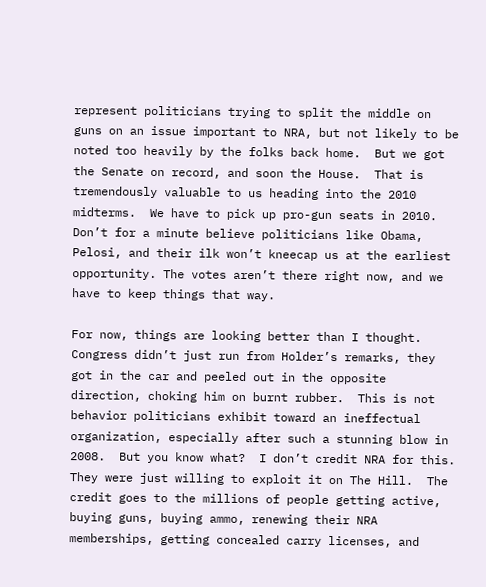represent politicians trying to split the middle on guns on an issue important to NRA, but not likely to be noted too heavily by the folks back home.  But we got the Senate on record, and soon the House.  That is tremendously valuable to us heading into the 2010 midterms.  We have to pick up pro-gun seats in 2010.  Don’t for a minute believe politicians like Obama, Pelosi, and their ilk won’t kneecap us at the earliest opportunity. The votes aren’t there right now, and we have to keep things that way.

For now, things are looking better than I thought. Congress didn’t just run from Holder’s remarks, they got in the car and peeled out in the opposite direction, choking him on burnt rubber.  This is not behavior politicians exhibit toward an ineffectual organization, especially after such a stunning blow in 2008.  But you know what?  I don’t credit NRA for this. They were just willing to exploit it on The Hill.  The credit goes to the millions of people getting active, buying guns, buying ammo, renewing their NRA memberships, getting concealed carry licenses, and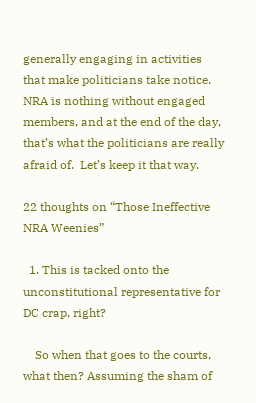generally engaging in activities that make politicians take notice.  NRA is nothing without engaged members, and at the end of the day, that’s what the politicians are really afraid of.  Let’s keep it that way.

22 thoughts on “Those Ineffective NRA Weenies”

  1. This is tacked onto the unconstitutional representative for DC crap, right?

    So when that goes to the courts, what then? Assuming the sham of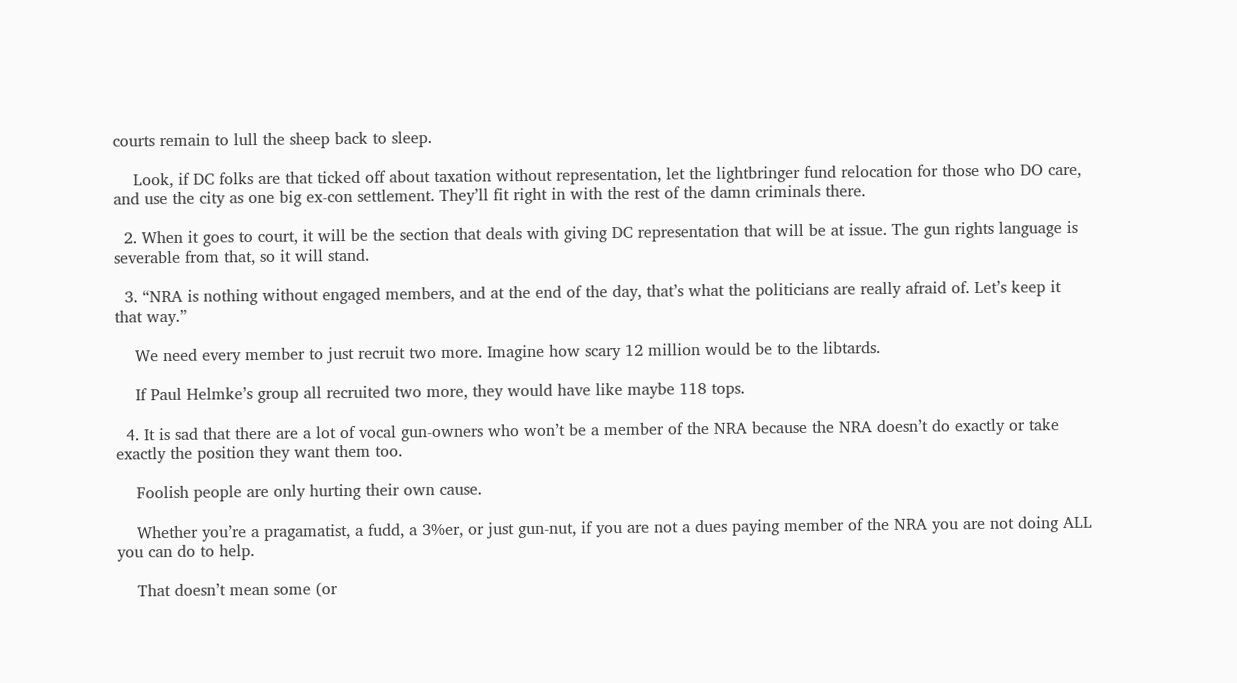courts remain to lull the sheep back to sleep.

    Look, if DC folks are that ticked off about taxation without representation, let the lightbringer fund relocation for those who DO care, and use the city as one big ex-con settlement. They’ll fit right in with the rest of the damn criminals there.

  2. When it goes to court, it will be the section that deals with giving DC representation that will be at issue. The gun rights language is severable from that, so it will stand.

  3. “NRA is nothing without engaged members, and at the end of the day, that’s what the politicians are really afraid of. Let’s keep it that way.”

    We need every member to just recruit two more. Imagine how scary 12 million would be to the libtards.

    If Paul Helmke’s group all recruited two more, they would have like maybe 118 tops.

  4. It is sad that there are a lot of vocal gun-owners who won’t be a member of the NRA because the NRA doesn’t do exactly or take exactly the position they want them too.

    Foolish people are only hurting their own cause.

    Whether you’re a pragamatist, a fudd, a 3%er, or just gun-nut, if you are not a dues paying member of the NRA you are not doing ALL you can do to help.

    That doesn’t mean some (or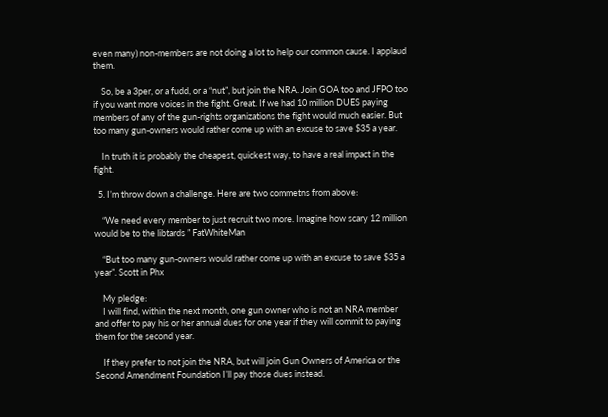even many) non-members are not doing a lot to help our common cause. I applaud them.

    So, be a 3per, or a fudd, or a “nut”, but join the NRA. Join GOA too and JFPO too if you want more voices in the fight. Great. If we had 10 million DUES paying members of any of the gun-rights organizations the fight would much easier. But too many gun-owners would rather come up with an excuse to save $35 a year.

    In truth it is probably the cheapest, quickest way, to have a real impact in the fight.

  5. I’m throw down a challenge. Here are two commetns from above:

    “We need every member to just recruit two more. Imagine how scary 12 million would be to the libtards ” FatWhiteMan

    “But too many gun-owners would rather come up with an excuse to save $35 a year”. Scott in Phx

    My pledge:
    I will find, within the next month, one gun owner who is not an NRA member and offer to pay his or her annual dues for one year if they will commit to paying them for the second year.

    If they prefer to not join the NRA, but will join Gun Owners of America or the Second Amendment Foundation I’ll pay those dues instead.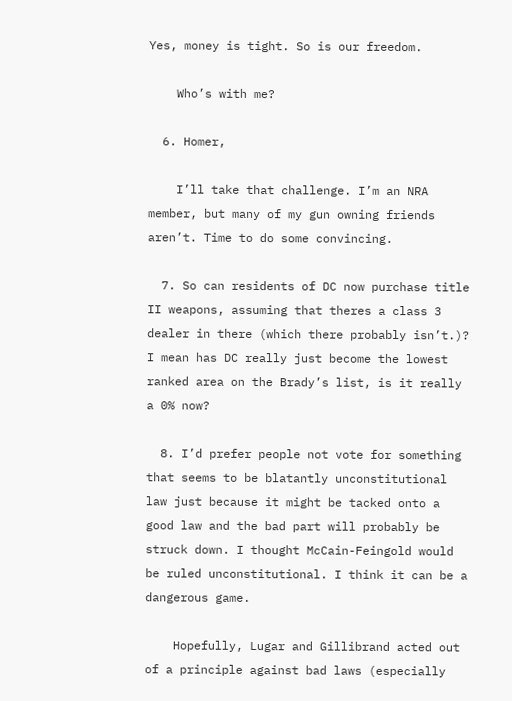Yes, money is tight. So is our freedom.

    Who’s with me?

  6. Homer,

    I’ll take that challenge. I’m an NRA member, but many of my gun owning friends aren’t. Time to do some convincing.

  7. So can residents of DC now purchase title II weapons, assuming that theres a class 3 dealer in there (which there probably isn’t.)? I mean has DC really just become the lowest ranked area on the Brady’s list, is it really a 0% now?

  8. I’d prefer people not vote for something that seems to be blatantly unconstitutional law just because it might be tacked onto a good law and the bad part will probably be struck down. I thought McCain-Feingold would be ruled unconstitutional. I think it can be a dangerous game.

    Hopefully, Lugar and Gillibrand acted out of a principle against bad laws (especially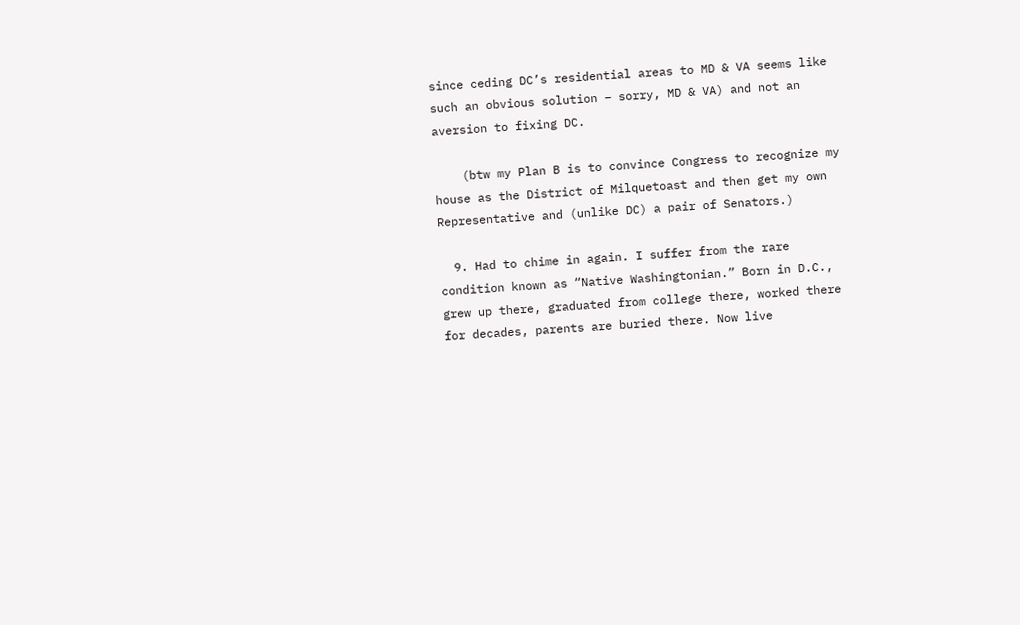since ceding DC’s residential areas to MD & VA seems like such an obvious solution – sorry, MD & VA) and not an aversion to fixing DC.

    (btw my Plan B is to convince Congress to recognize my house as the District of Milquetoast and then get my own Representative and (unlike DC) a pair of Senators.)

  9. Had to chime in again. I suffer from the rare condition known as “Native Washingtonian.” Born in D.C., grew up there, graduated from college there, worked there for decades, parents are buried there. Now live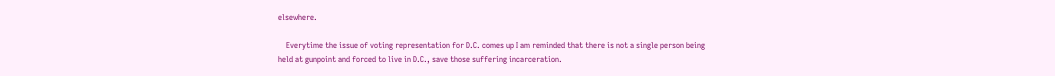elsewhere.

    Everytime the issue of voting representation for D.C. comes up I am reminded that there is not a single person being held at gunpoint and forced to live in D.C., save those suffering incarceration.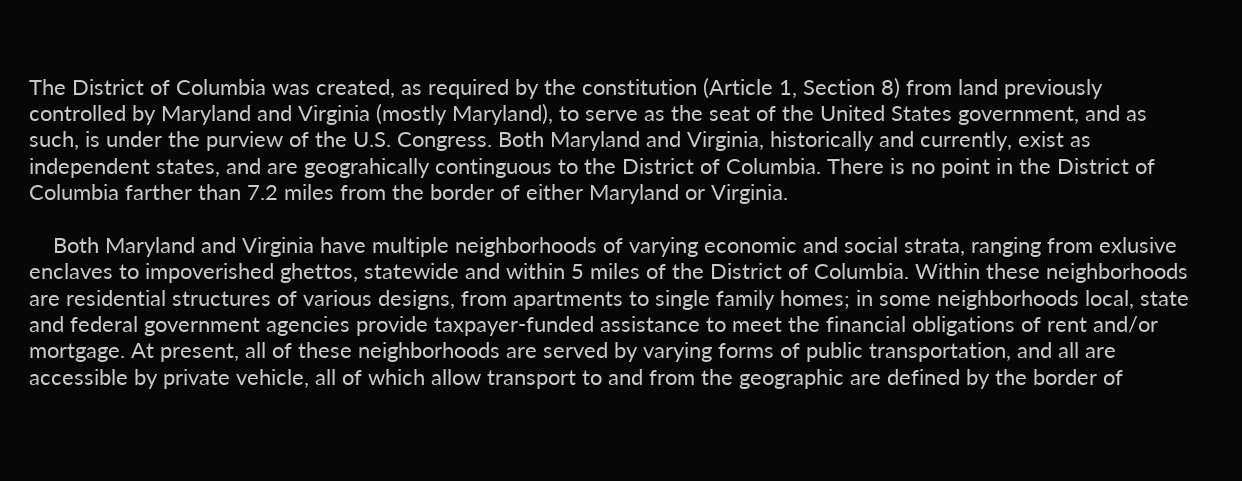The District of Columbia was created, as required by the constitution (Article 1, Section 8) from land previously controlled by Maryland and Virginia (mostly Maryland), to serve as the seat of the United States government, and as such, is under the purview of the U.S. Congress. Both Maryland and Virginia, historically and currently, exist as independent states, and are geograhically continguous to the District of Columbia. There is no point in the District of Columbia farther than 7.2 miles from the border of either Maryland or Virginia.

    Both Maryland and Virginia have multiple neighborhoods of varying economic and social strata, ranging from exlusive enclaves to impoverished ghettos, statewide and within 5 miles of the District of Columbia. Within these neighborhoods are residential structures of various designs, from apartments to single family homes; in some neighborhoods local, state and federal government agencies provide taxpayer-funded assistance to meet the financial obligations of rent and/or mortgage. At present, all of these neighborhoods are served by varying forms of public transportation, and all are accessible by private vehicle, all of which allow transport to and from the geographic are defined by the border of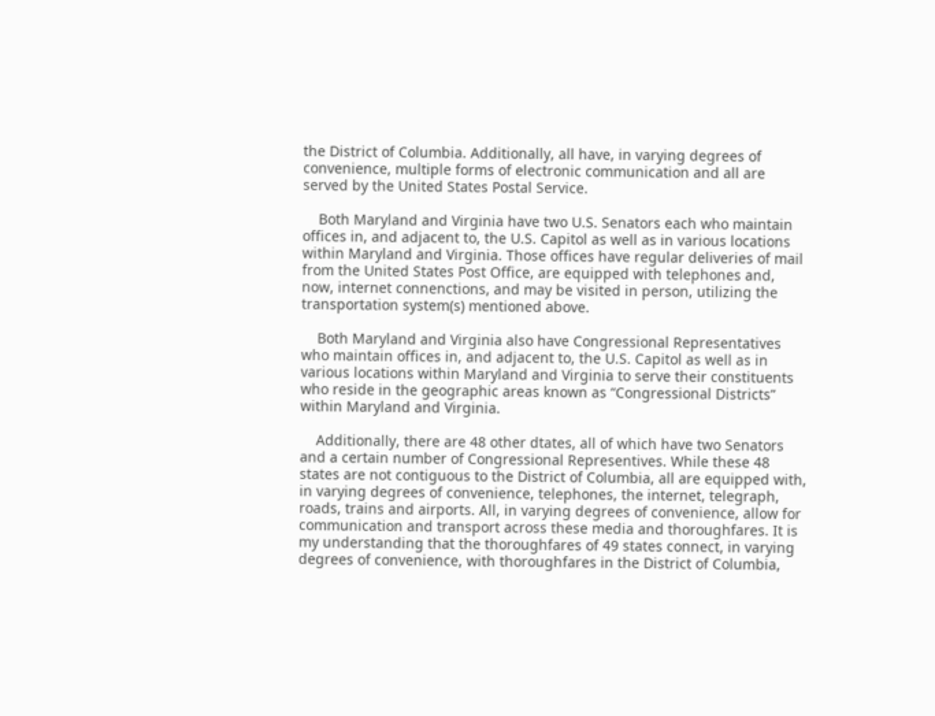the District of Columbia. Additionally, all have, in varying degrees of convenience, multiple forms of electronic communication and all are served by the United States Postal Service.

    Both Maryland and Virginia have two U.S. Senators each who maintain offices in, and adjacent to, the U.S. Capitol as well as in various locations within Maryland and Virginia. Those offices have regular deliveries of mail from the United States Post Office, are equipped with telephones and, now, internet connenctions, and may be visited in person, utilizing the transportation system(s) mentioned above.

    Both Maryland and Virginia also have Congressional Representatives who maintain offices in, and adjacent to, the U.S. Capitol as well as in various locations within Maryland and Virginia to serve their constituents who reside in the geographic areas known as “Congressional Districts” within Maryland and Virginia.

    Additionally, there are 48 other dtates, all of which have two Senators and a certain number of Congressional Representives. While these 48 states are not contiguous to the District of Columbia, all are equipped with, in varying degrees of convenience, telephones, the internet, telegraph, roads, trains and airports. All, in varying degrees of convenience, allow for communication and transport across these media and thoroughfares. It is my understanding that the thoroughfares of 49 states connect, in varying degrees of convenience, with thoroughfares in the District of Columbia,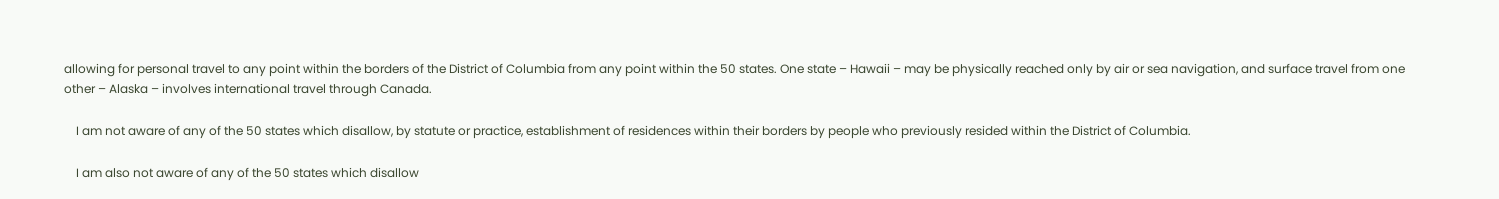allowing for personal travel to any point within the borders of the District of Columbia from any point within the 50 states. One state – Hawaii – may be physically reached only by air or sea navigation, and surface travel from one other – Alaska – involves international travel through Canada.

    I am not aware of any of the 50 states which disallow, by statute or practice, establishment of residences within their borders by people who previously resided within the District of Columbia.

    I am also not aware of any of the 50 states which disallow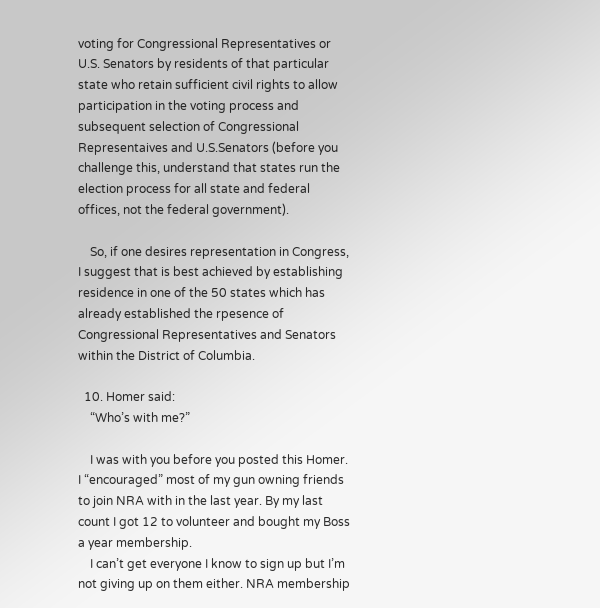voting for Congressional Representatives or U.S. Senators by residents of that particular state who retain sufficient civil rights to allow participation in the voting process and subsequent selection of Congressional Representaives and U.S.Senators (before you challenge this, understand that states run the election process for all state and federal offices, not the federal government).

    So, if one desires representation in Congress, I suggest that is best achieved by establishing residence in one of the 50 states which has already established the rpesence of Congressional Representatives and Senators within the District of Columbia.

  10. Homer said:
    “Who’s with me?”

    I was with you before you posted this Homer. I “encouraged” most of my gun owning friends to join NRA with in the last year. By my last count I got 12 to volunteer and bought my Boss a year membership.
    I can’t get everyone I know to sign up but I’m not giving up on them either. NRA membership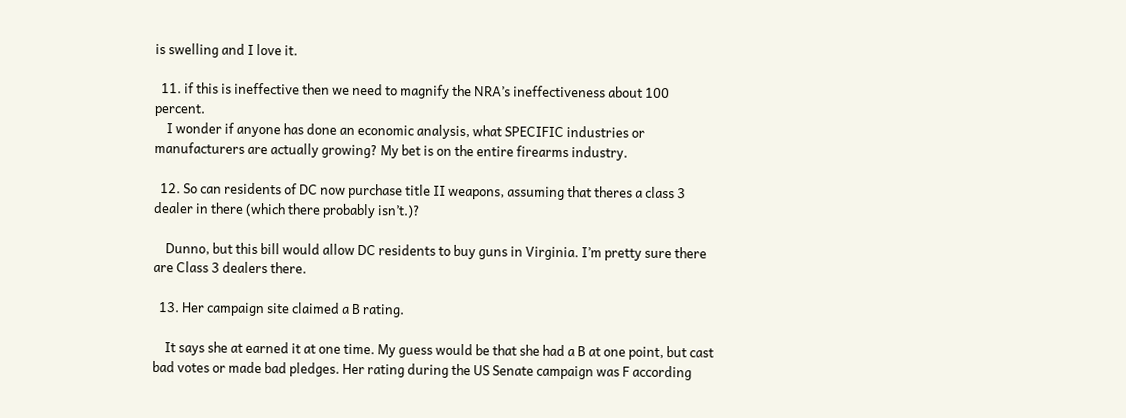is swelling and I love it.

  11. if this is ineffective then we need to magnify the NRA’s ineffectiveness about 100 percent.
    I wonder if anyone has done an economic analysis, what SPECIFIC industries or manufacturers are actually growing? My bet is on the entire firearms industry.

  12. So can residents of DC now purchase title II weapons, assuming that theres a class 3 dealer in there (which there probably isn’t.)?

    Dunno, but this bill would allow DC residents to buy guns in Virginia. I’m pretty sure there are Class 3 dealers there.

  13. Her campaign site claimed a B rating.

    It says she at earned it at one time. My guess would be that she had a B at one point, but cast bad votes or made bad pledges. Her rating during the US Senate campaign was F according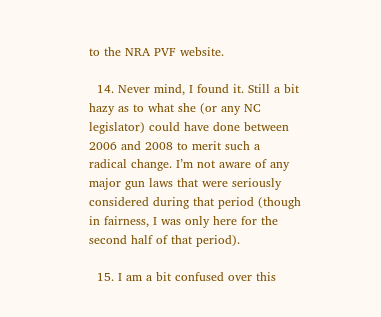to the NRA PVF website.

  14. Never mind, I found it. Still a bit hazy as to what she (or any NC legislator) could have done between 2006 and 2008 to merit such a radical change. I’m not aware of any major gun laws that were seriously considered during that period (though in fairness, I was only here for the second half of that period).

  15. I am a bit confused over this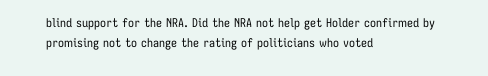blind support for the NRA. Did the NRA not help get Holder confirmed by promising not to change the rating of politicians who voted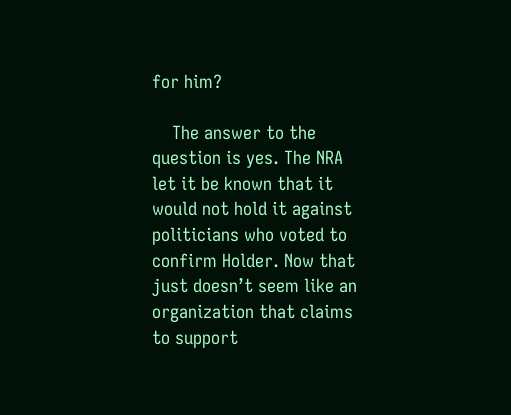for him?

    The answer to the question is yes. The NRA let it be known that it would not hold it against politicians who voted to confirm Holder. Now that just doesn’t seem like an organization that claims to support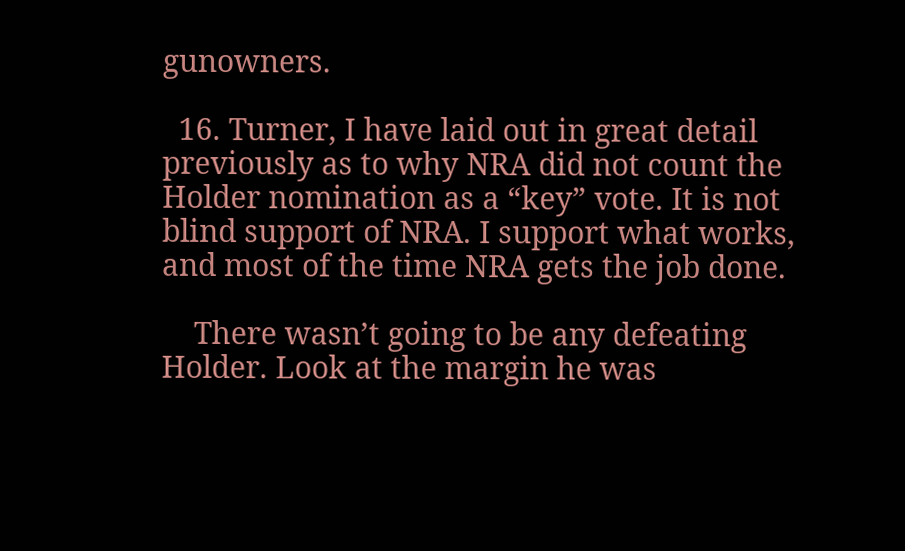gunowners.

  16. Turner, I have laid out in great detail previously as to why NRA did not count the Holder nomination as a “key” vote. It is not blind support of NRA. I support what works, and most of the time NRA gets the job done.

    There wasn’t going to be any defeating Holder. Look at the margin he was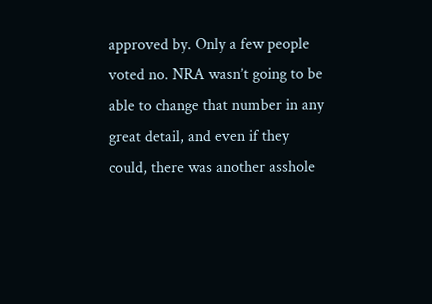approved by. Only a few people voted no. NRA wasn’t going to be able to change that number in any great detail, and even if they could, there was another asshole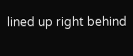lined up right behind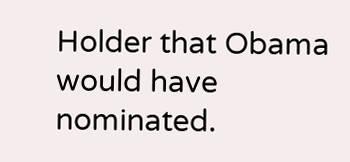Holder that Obama would have nominated.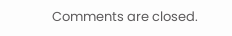Comments are closed.